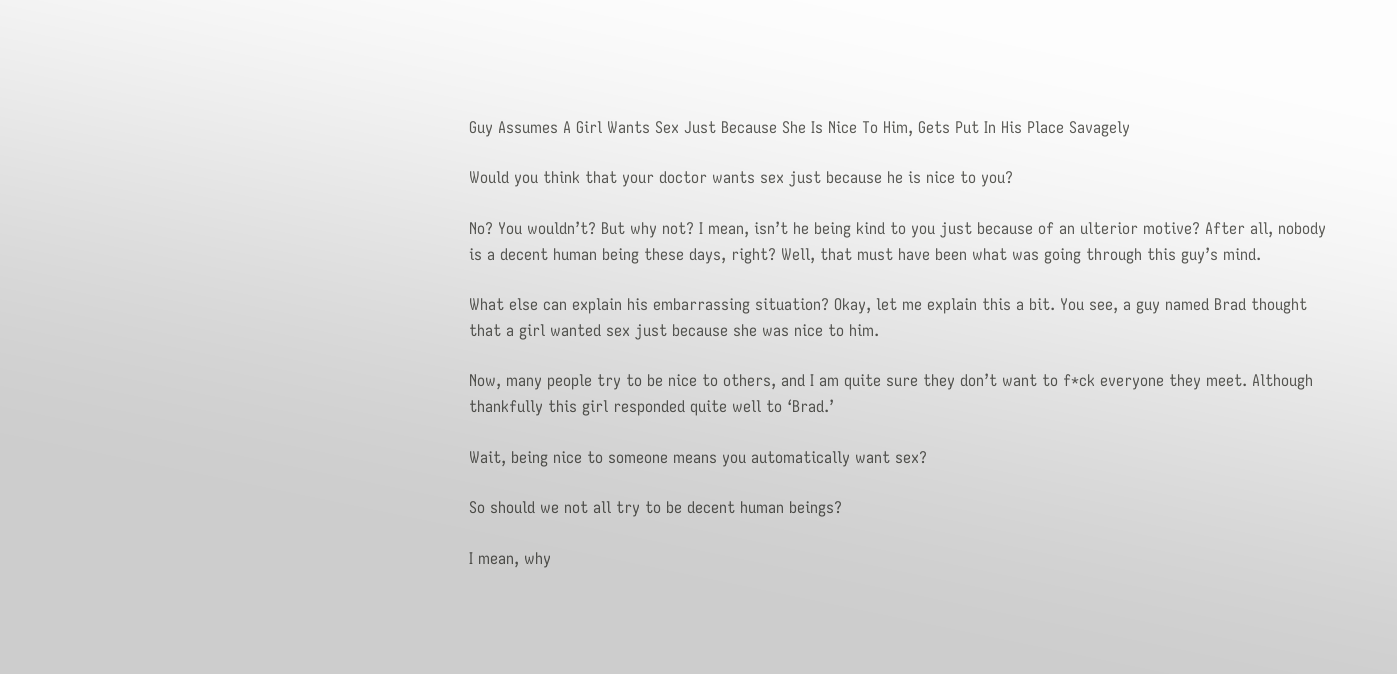Guy Assumes A Girl Wants Sex Just Because She Is Nice To Him, Gets Put In His Place Savagely

Would you think that your doctor wants sex just because he is nice to you?

No? You wouldn’t? But why not? I mean, isn’t he being kind to you just because of an ulterior motive? After all, nobody is a decent human being these days, right? Well, that must have been what was going through this guy’s mind.

What else can explain his embarrassing situation? Okay, let me explain this a bit. You see, a guy named Brad thought that a girl wanted sex just because she was nice to him.

Now, many people try to be nice to others, and I am quite sure they don’t want to f*ck everyone they meet. Although thankfully this girl responded quite well to ‘Brad.’

Wait, being nice to someone means you automatically want sex?

So should we not all try to be decent human beings?

I mean, why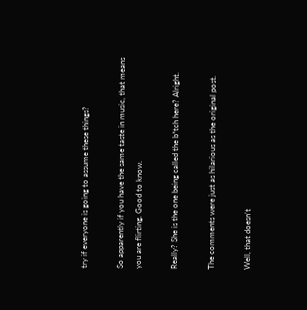try if everyone is going to assume these things?

So apparently if you have the same taste in music, that means you are flirting. Good to know.

Really? She is the one being called the b*tch here? Alright.

The comments were just as hilarious as the original post.

Well, that doesn’t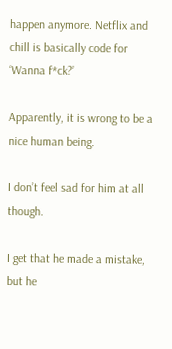happen anymore. Netflix and chill is basically code for ‘Wanna f*ck?’

Apparently, it is wrong to be a nice human being.

I don’t feel sad for him at all though.

I get that he made a mistake, but he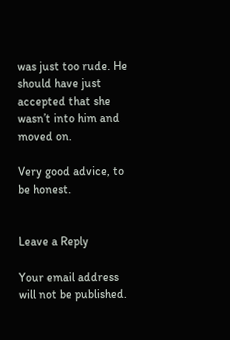was just too rude. He should have just accepted that she wasn’t into him and moved on.

Very good advice, to be honest.


Leave a Reply

Your email address will not be published.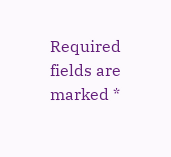Required fields are marked *